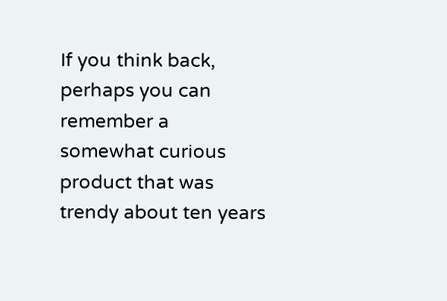If you think back, perhaps you can remember a somewhat curious product that was trendy about ten years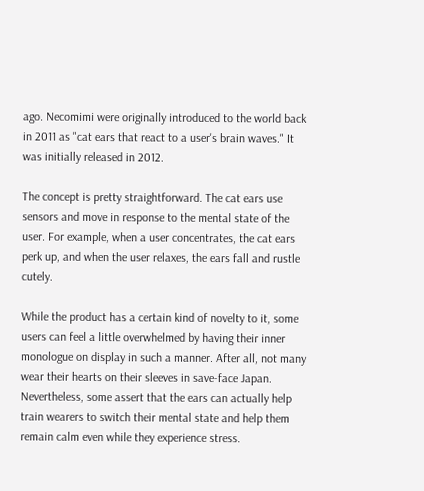ago. Necomimi were originally introduced to the world back in 2011 as "cat ears that react to a user's brain waves." It was initially released in 2012.

The concept is pretty straightforward. The cat ears use sensors and move in response to the mental state of the user. For example, when a user concentrates, the cat ears perk up, and when the user relaxes, the ears fall and rustle cutely.

While the product has a certain kind of novelty to it, some users can feel a little overwhelmed by having their inner monologue on display in such a manner. After all, not many wear their hearts on their sleeves in save-face Japan. Nevertheless, some assert that the ears can actually help train wearers to switch their mental state and help them remain calm even while they experience stress.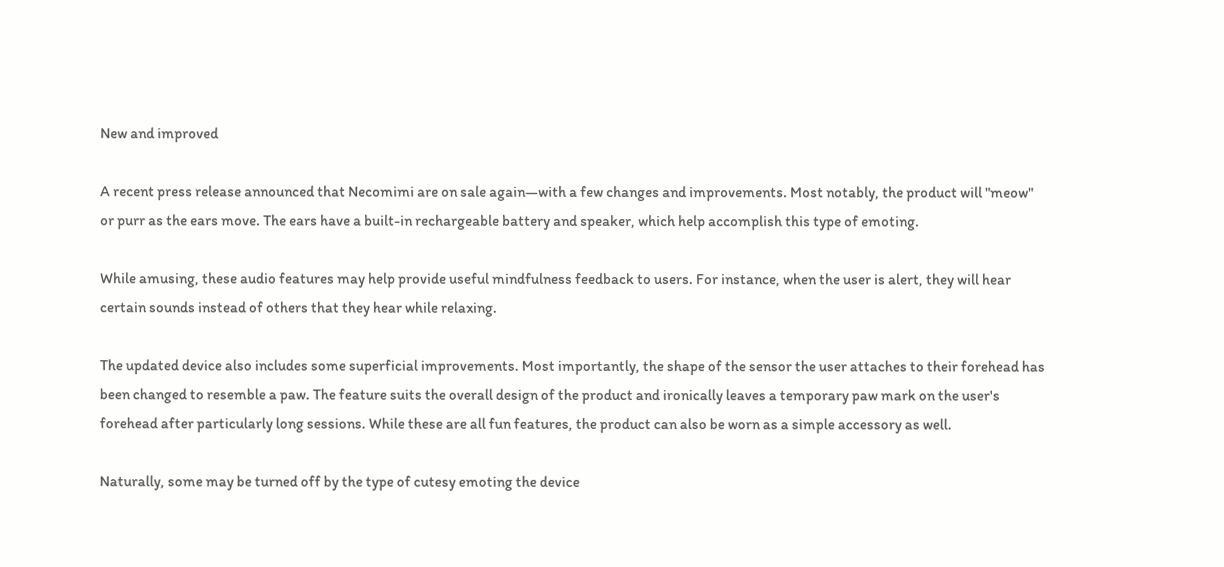New and improved

A recent press release announced that Necomimi are on sale again—with a few changes and improvements. Most notably, the product will "meow" or purr as the ears move. The ears have a built-in rechargeable battery and speaker, which help accomplish this type of emoting.

While amusing, these audio features may help provide useful mindfulness feedback to users. For instance, when the user is alert, they will hear certain sounds instead of others that they hear while relaxing.

The updated device also includes some superficial improvements. Most importantly, the shape of the sensor the user attaches to their forehead has been changed to resemble a paw. The feature suits the overall design of the product and ironically leaves a temporary paw mark on the user's forehead after particularly long sessions. While these are all fun features, the product can also be worn as a simple accessory as well.

Naturally, some may be turned off by the type of cutesy emoting the device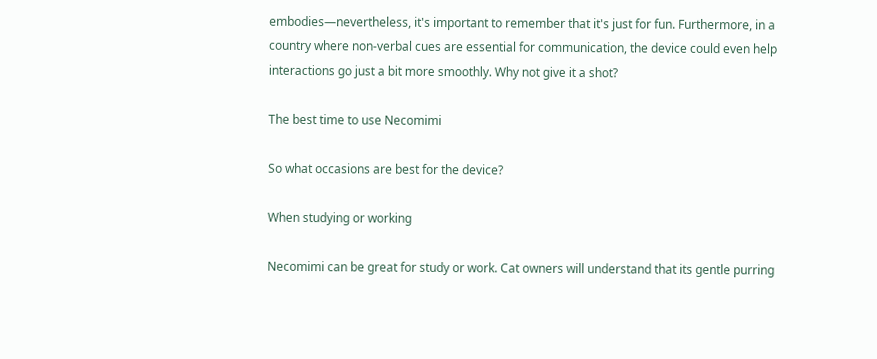embodies—nevertheless, it's important to remember that it's just for fun. Furthermore, in a country where non-verbal cues are essential for communication, the device could even help interactions go just a bit more smoothly. Why not give it a shot?

The best time to use Necomimi

So what occasions are best for the device?

When studying or working

Necomimi can be great for study or work. Cat owners will understand that its gentle purring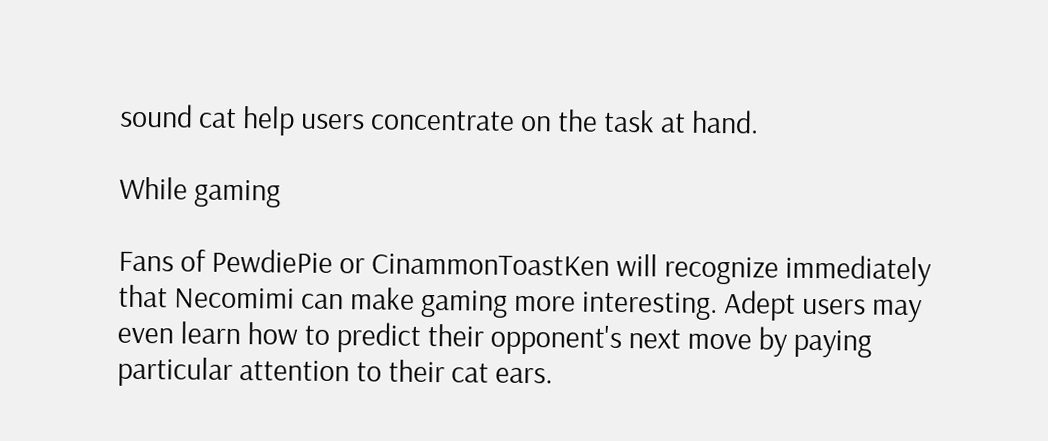sound cat help users concentrate on the task at hand.

While gaming

Fans of PewdiePie or CinammonToastKen will recognize immediately that Necomimi can make gaming more interesting. Adept users may even learn how to predict their opponent's next move by paying particular attention to their cat ears.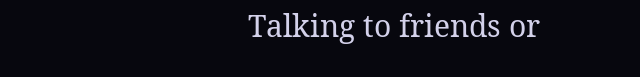Talking to friends or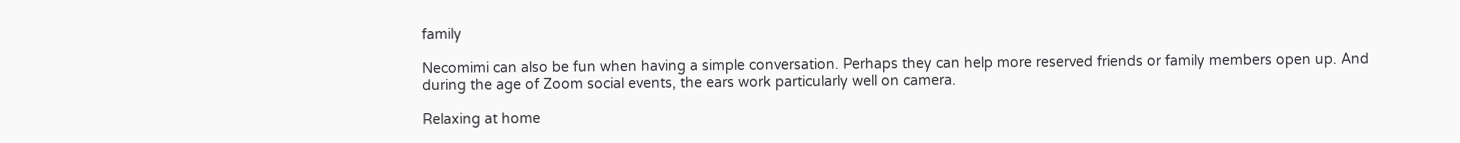family

Necomimi can also be fun when having a simple conversation. Perhaps they can help more reserved friends or family members open up. And during the age of Zoom social events, the ears work particularly well on camera.

Relaxing at home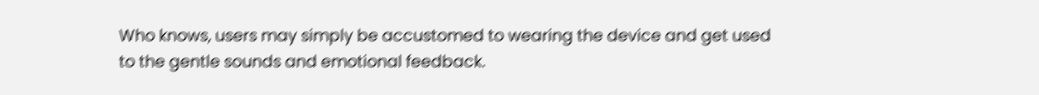Who knows, users may simply be accustomed to wearing the device and get used to the gentle sounds and emotional feedback.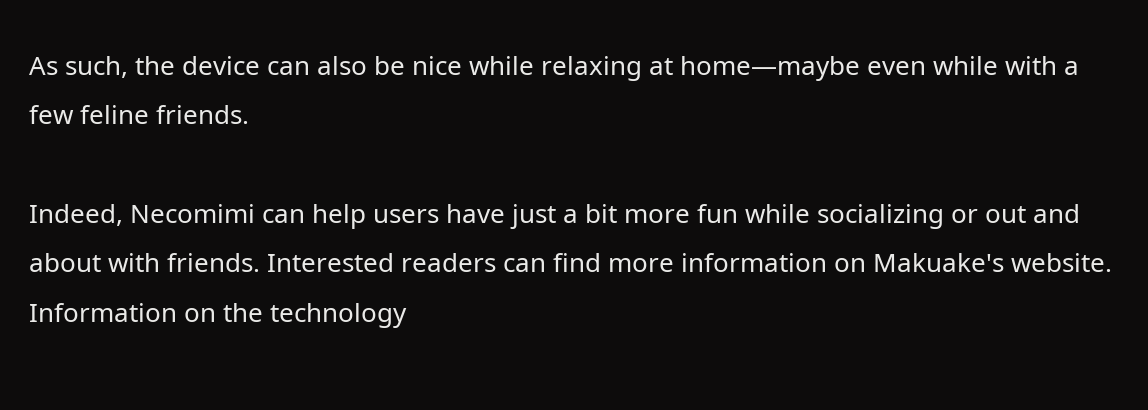As such, the device can also be nice while relaxing at home—maybe even while with a few feline friends.

Indeed, Necomimi can help users have just a bit more fun while socializing or out and about with friends. Interested readers can find more information on Makuake's website. Information on the technology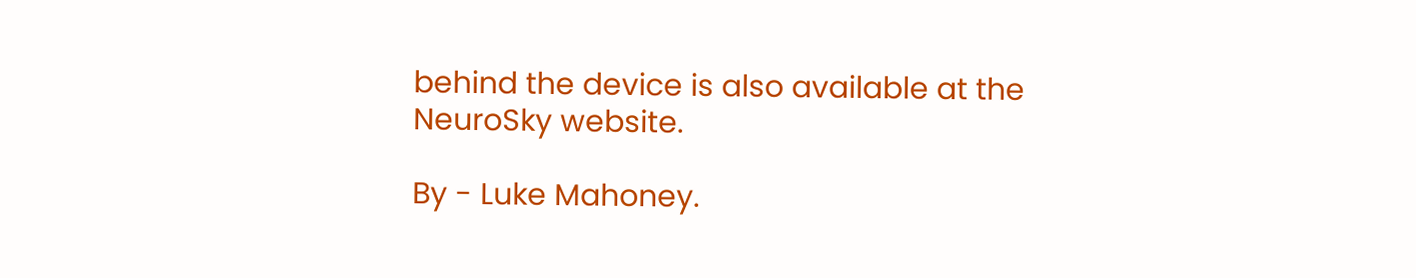behind the device is also available at the NeuroSky website.

By - Luke Mahoney.